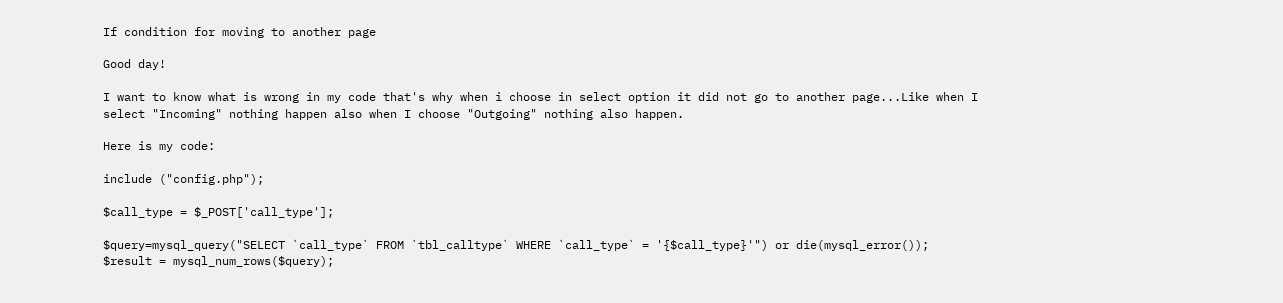If condition for moving to another page

Good day!

I want to know what is wrong in my code that's why when i choose in select option it did not go to another page...Like when I select "Incoming" nothing happen also when I choose "Outgoing" nothing also happen.

Here is my code:

include ("config.php");

$call_type = $_POST['call_type'];

$query=mysql_query("SELECT `call_type` FROM `tbl_calltype` WHERE `call_type` = '{$call_type}'") or die(mysql_error());
$result = mysql_num_rows($query);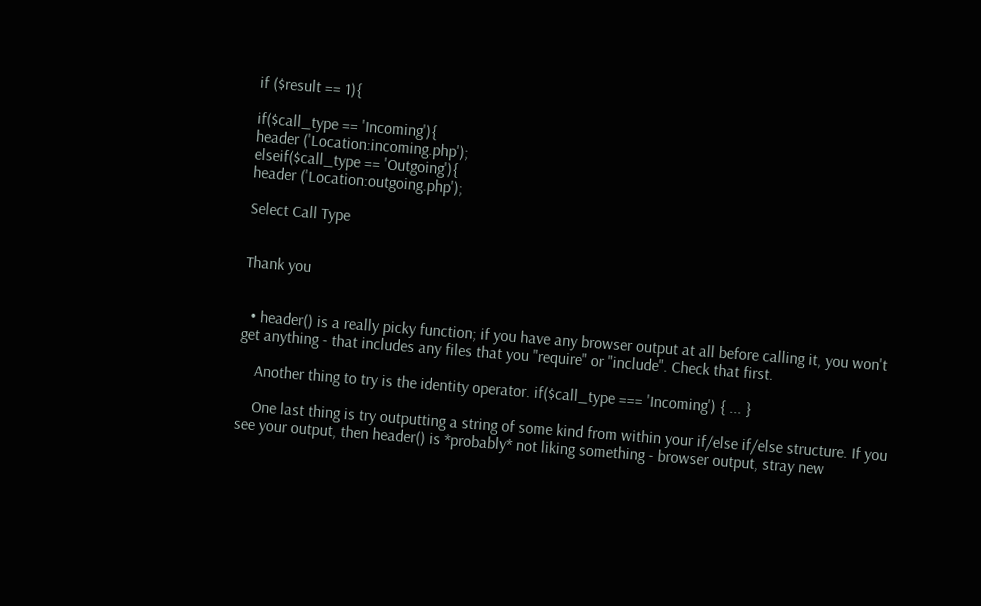if ($result == 1){

if($call_type == 'Incoming'){
header ('Location:incoming.php');
elseif($call_type == 'Outgoing'){
header ('Location:outgoing.php');

Select Call Type


Thank you


  • header() is a really picky function; if you have any browser output at all before calling it, you won't get anything - that includes any files that you "require" or "include". Check that first.

    Another thing to try is the identity operator. if($call_type === 'Incoming') { ... }

    One last thing is try outputting a string of some kind from within your if/else if/else structure. If you see your output, then header() is *probably* not liking something - browser output, stray new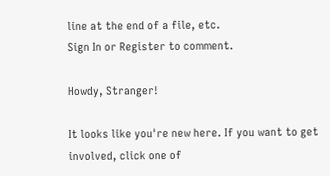line at the end of a file, etc.
Sign In or Register to comment.

Howdy, Stranger!

It looks like you're new here. If you want to get involved, click one of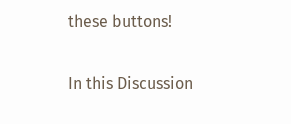these buttons!


In this Discussion